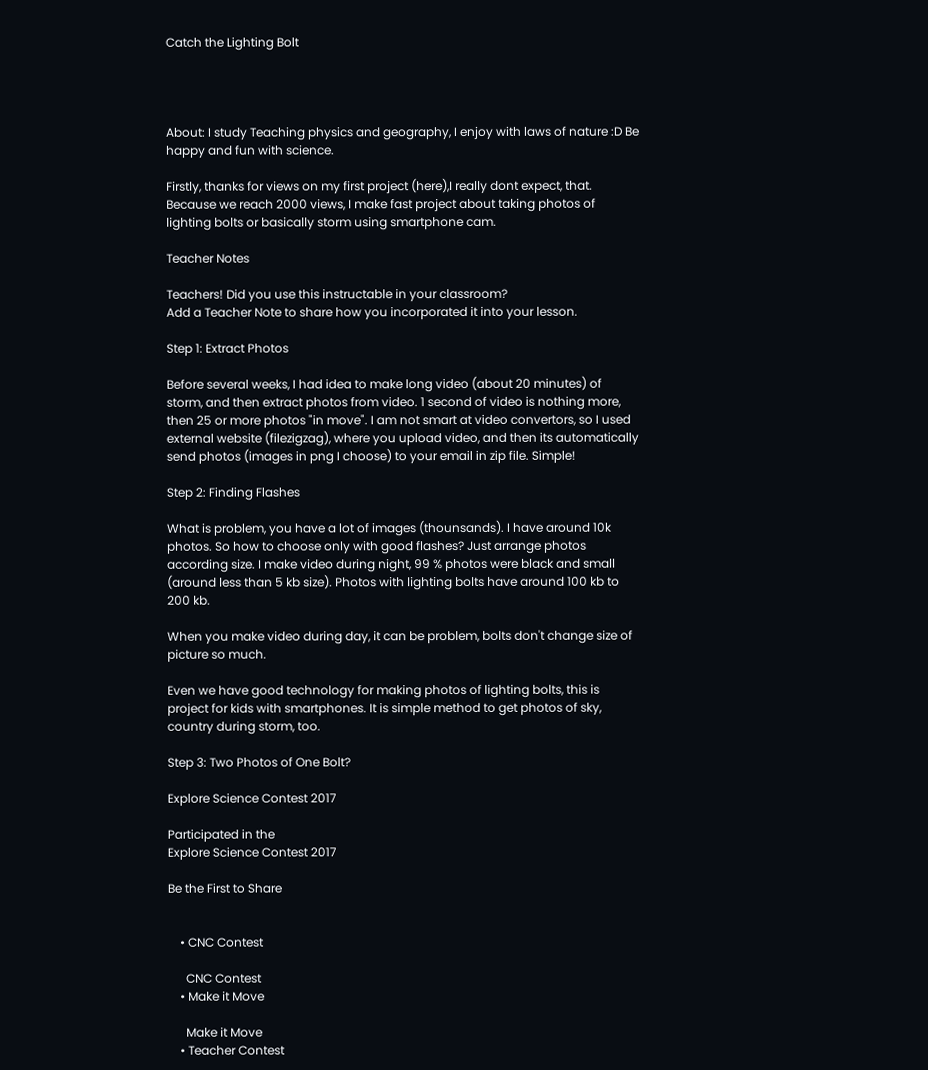Catch the Lighting Bolt




About: I study Teaching physics and geography, I enjoy with laws of nature :D Be happy and fun with science.

Firstly, thanks for views on my first project (here),I really dont expect, that. Because we reach 2000 views, I make fast project about taking photos of lighting bolts or basically storm using smartphone cam.

Teacher Notes

Teachers! Did you use this instructable in your classroom?
Add a Teacher Note to share how you incorporated it into your lesson.

Step 1: Extract Photos

Before several weeks, I had idea to make long video (about 20 minutes) of storm, and then extract photos from video. 1 second of video is nothing more, then 25 or more photos "in move". I am not smart at video convertors, so I used external website (filezigzag), where you upload video, and then its automatically send photos (images in png I choose) to your email in zip file. Simple!

Step 2: Finding Flashes

What is problem, you have a lot of images (thounsands). I have around 10k photos. So how to choose only with good flashes? Just arrange photos according size. I make video during night, 99 % photos were black and small (around less than 5 kb size). Photos with lighting bolts have around 100 kb to 200 kb.

When you make video during day, it can be problem, bolts don't change size of picture so much.

Even we have good technology for making photos of lighting bolts, this is project for kids with smartphones. It is simple method to get photos of sky, country during storm, too.

Step 3: Two Photos of One Bolt?

Explore Science Contest 2017

Participated in the
Explore Science Contest 2017

Be the First to Share


    • CNC Contest

      CNC Contest
    • Make it Move

      Make it Move
    • Teacher Contest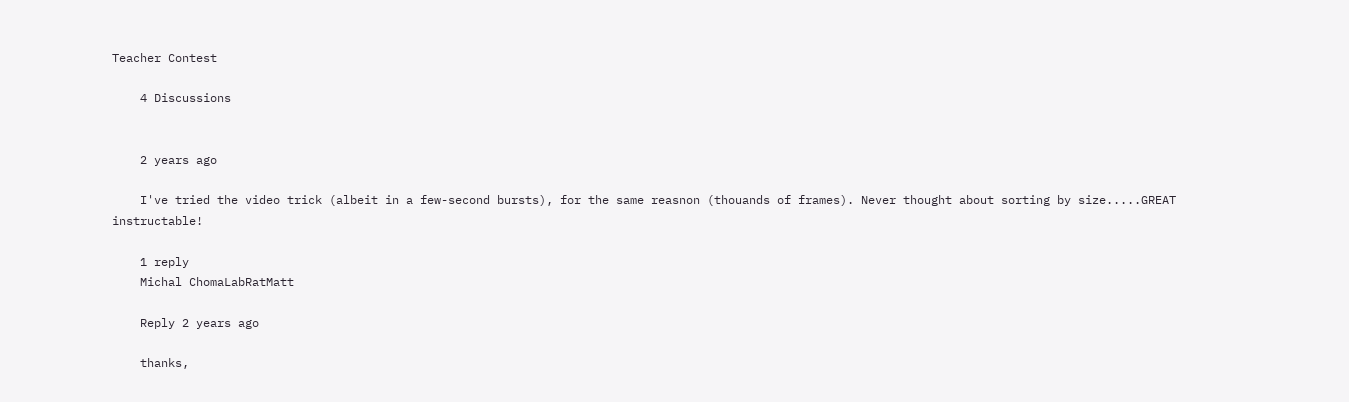Teacher Contest

    4 Discussions


    2 years ago

    I've tried the video trick (albeit in a few-second bursts), for the same reasnon (thouands of frames). Never thought about sorting by size.....GREAT instructable!

    1 reply
    Michal ChomaLabRatMatt

    Reply 2 years ago

    thanks,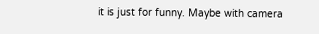it is just for funny. Maybe with camera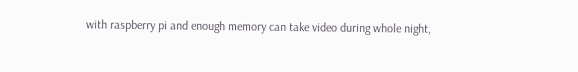with raspberry pi and enough memory can take video during whole night,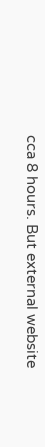cca 8 hours. But external website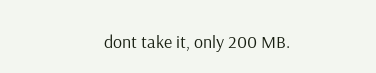dont take it, only 200 MB.